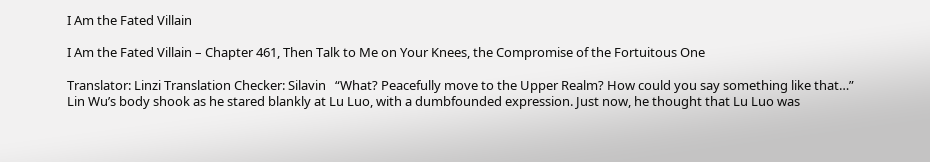I Am the Fated Villain

I Am the Fated Villain – Chapter 461, Then Talk to Me on Your Knees, the Compromise of the Fortuitous One

Translator: Linzi Translation Checker: Silavin   “What? Peacefully move to the Upper Realm? How could you say something like that…”   Lin Wu’s body shook as he stared blankly at Lu Luo, with a dumbfounded expression. Just now, he thought that Lu Luo was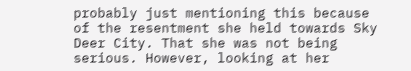probably just mentioning this because of the resentment she held towards Sky Deer City. That she was not being serious. However, looking at her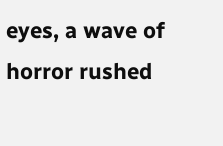eyes, a wave of horror rushed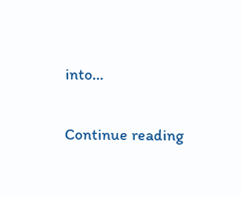into…

Continue reading